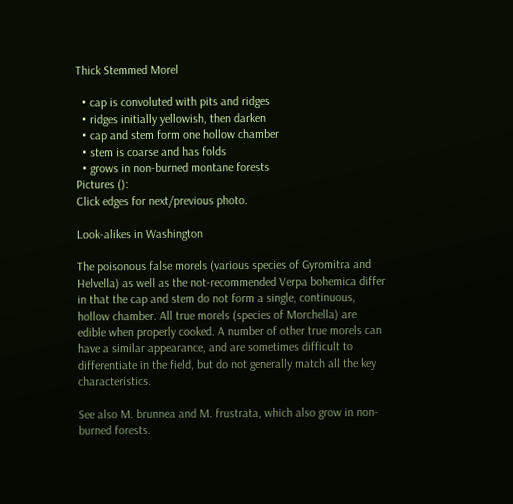Thick Stemmed Morel

  • cap is convoluted with pits and ridges
  • ridges initially yellowish, then darken
  • cap and stem form one hollow chamber
  • stem is coarse and has folds
  • grows in non-burned montane forests
Pictures ():
Click edges for next/previous photo.

Look-alikes in Washington

The poisonous false morels (various species of Gyromitra and Helvella) as well as the not-recommended Verpa bohemica differ in that the cap and stem do not form a single, continuous, hollow chamber. All true morels (species of Morchella) are edible when properly cooked. A number of other true morels can have a similar appearance, and are sometimes difficult to differentiate in the field, but do not generally match all the key characteristics.

See also M. brunnea and M. frustrata, which also grow in non-burned forests.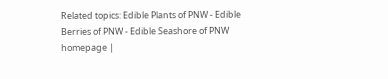Related topics: Edible Plants of PNW - Edible Berries of PNW - Edible Seashore of PNW
homepage |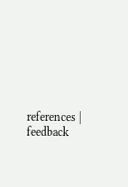references | feedback